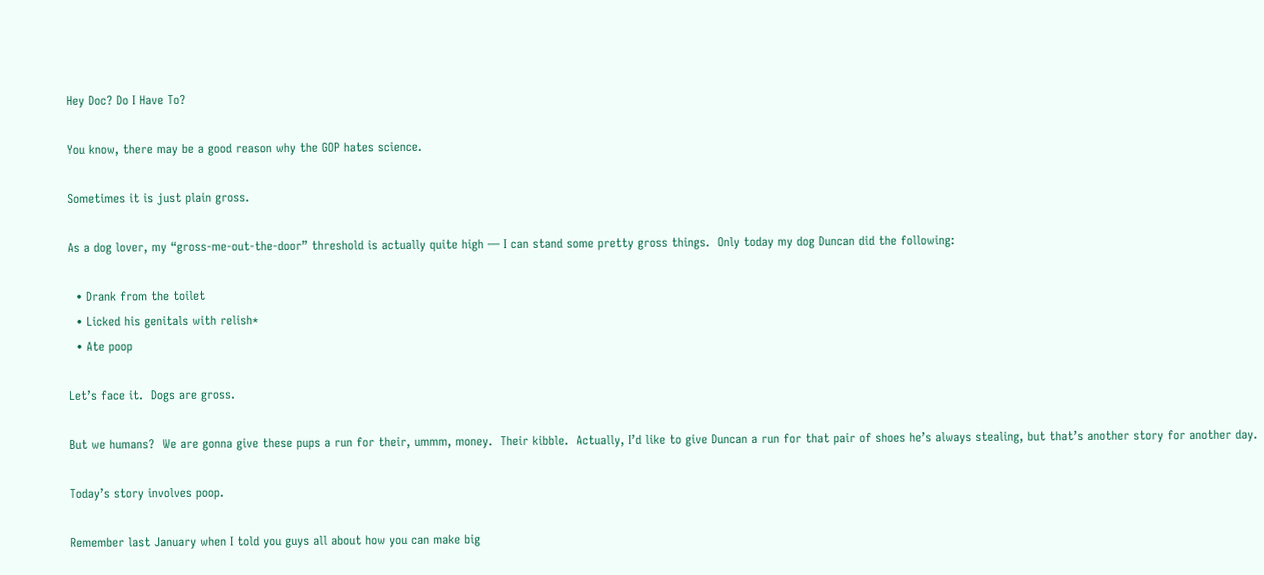Hey Doc? Do I Have To?

You know, there may be a good reason why the GOP hates science.

Sometimes it is just plain gross.

As a dog lover, my “gross-me-out-the-door” threshold is actually quite high — I can stand some pretty gross things.  Only today my dog Duncan did the following:

  • Drank from the toilet
  • Licked his genitals with relish*
  • Ate poop

Let’s face it.  Dogs are gross.

But we humans?  We are gonna give these pups a run for their, ummm, money.  Their kibble.  Actually, I’d like to give Duncan a run for that pair of shoes he’s always stealing, but that’s another story for another day.

Today’s story involves poop.

Remember last January when I told you guys all about how you can make big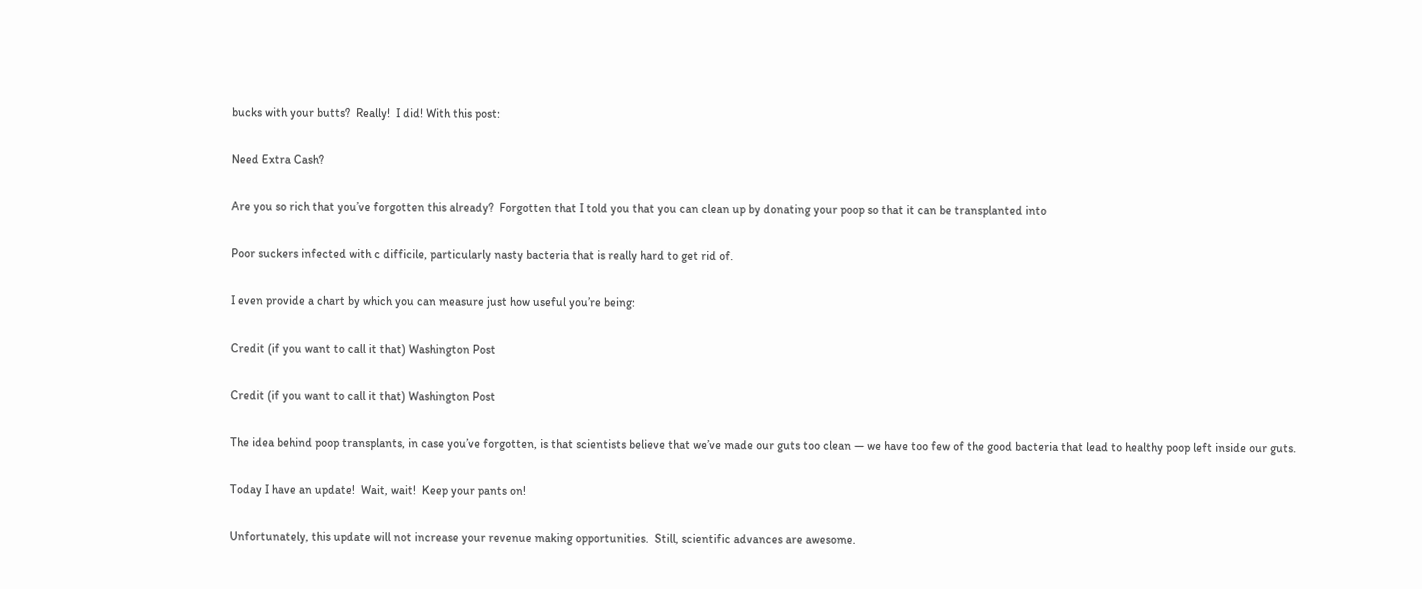bucks with your butts?  Really!  I did! With this post:

Need Extra Cash?

Are you so rich that you’ve forgotten this already?  Forgotten that I told you that you can clean up by donating your poop so that it can be transplanted into

Poor suckers infected with c difficile, particularly nasty bacteria that is really hard to get rid of.

I even provide a chart by which you can measure just how useful you’re being:

Credit (if you want to call it that) Washington Post

Credit (if you want to call it that) Washington Post

The idea behind poop transplants, in case you’ve forgotten, is that scientists believe that we’ve made our guts too clean — we have too few of the good bacteria that lead to healthy poop left inside our guts.

Today I have an update!  Wait, wait!  Keep your pants on!

Unfortunately, this update will not increase your revenue making opportunities.  Still, scientific advances are awesome.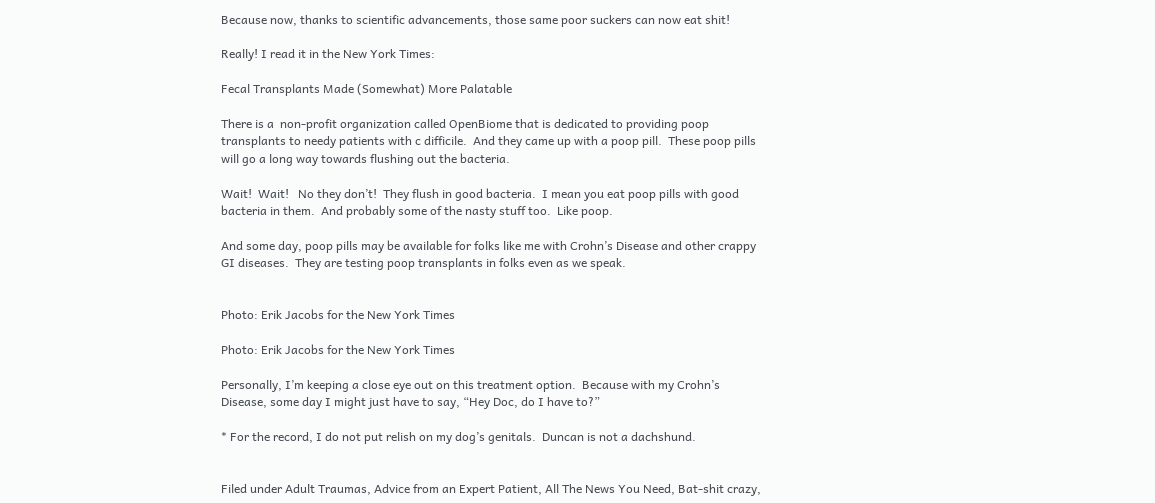Because now, thanks to scientific advancements, those same poor suckers can now eat shit!

Really! I read it in the New York Times:

Fecal Transplants Made (Somewhat) More Palatable

There is a  non-profit organization called OpenBiome that is dedicated to providing poop transplants to needy patients with c difficile.  And they came up with a poop pill.  These poop pills will go a long way towards flushing out the bacteria.

Wait!  Wait!   No they don’t!  They flush in good bacteria.  I mean you eat poop pills with good bacteria in them.  And probably some of the nasty stuff too.  Like poop.

And some day, poop pills may be available for folks like me with Crohn’s Disease and other crappy GI diseases.  They are testing poop transplants in folks even as we speak.


Photo: Erik Jacobs for the New York Times

Photo: Erik Jacobs for the New York Times

Personally, I’m keeping a close eye out on this treatment option.  Because with my Crohn’s Disease, some day I might just have to say, “Hey Doc, do I have to?”

* For the record, I do not put relish on my dog’s genitals.  Duncan is not a dachshund.


Filed under Adult Traumas, Advice from an Expert Patient, All The News You Need, Bat-shit crazy,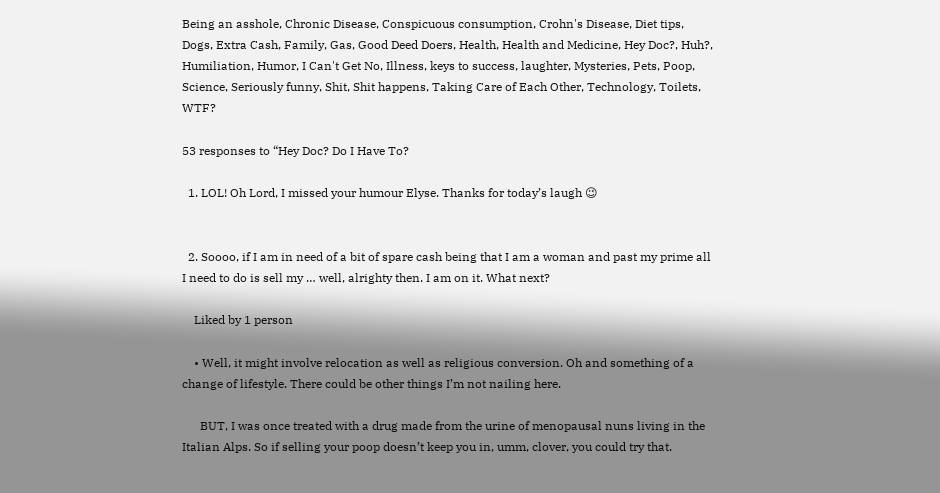Being an asshole, Chronic Disease, Conspicuous consumption, Crohn's Disease, Diet tips, Dogs, Extra Cash, Family, Gas, Good Deed Doers, Health, Health and Medicine, Hey Doc?, Huh?, Humiliation, Humor, I Can't Get No, Illness, keys to success, laughter, Mysteries, Pets, Poop, Science, Seriously funny, Shit, Shit happens, Taking Care of Each Other, Technology, Toilets, WTF?

53 responses to “Hey Doc? Do I Have To?

  1. LOL! Oh Lord, I missed your humour Elyse. Thanks for today’s laugh 😉


  2. Soooo, if I am in need of a bit of spare cash being that I am a woman and past my prime all I need to do is sell my … well, alrighty then. I am on it. What next?

    Liked by 1 person

    • Well, it might involve relocation as well as religious conversion. Oh and something of a change of lifestyle. There could be other things I’m not nailing here.

      BUT, I was once treated with a drug made from the urine of menopausal nuns living in the Italian Alps. So if selling your poop doesn’t keep you in, umm, clover, you could try that.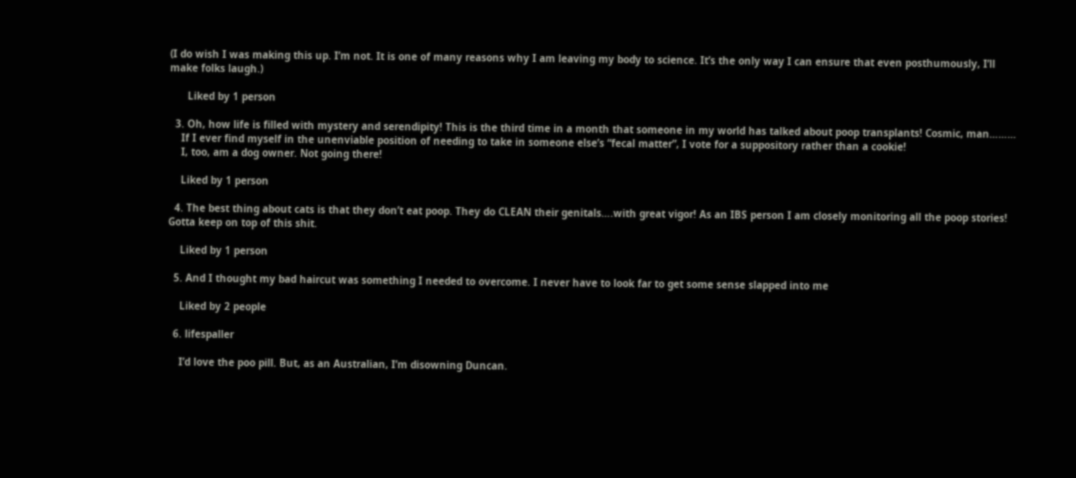(I do wish I was making this up. I’m not. It is one of many reasons why I am leaving my body to science. It’s the only way I can ensure that even posthumously, I’ll make folks laugh.)

      Liked by 1 person

  3. Oh, how life is filled with mystery and serendipity! This is the third time in a month that someone in my world has talked about poop transplants! Cosmic, man………
    If I ever find myself in the unenviable position of needing to take in someone else’s “fecal matter”, I vote for a suppository rather than a cookie!
    I, too, am a dog owner. Not going there!

    Liked by 1 person

  4. The best thing about cats is that they don’t eat poop. They do CLEAN their genitals….with great vigor! As an IBS person I am closely monitoring all the poop stories! Gotta keep on top of this shit.

    Liked by 1 person

  5. And I thought my bad haircut was something I needed to overcome. I never have to look far to get some sense slapped into me

    Liked by 2 people

  6. lifespaller

    I’d love the poo pill. But, as an Australian, I’m disowning Duncan.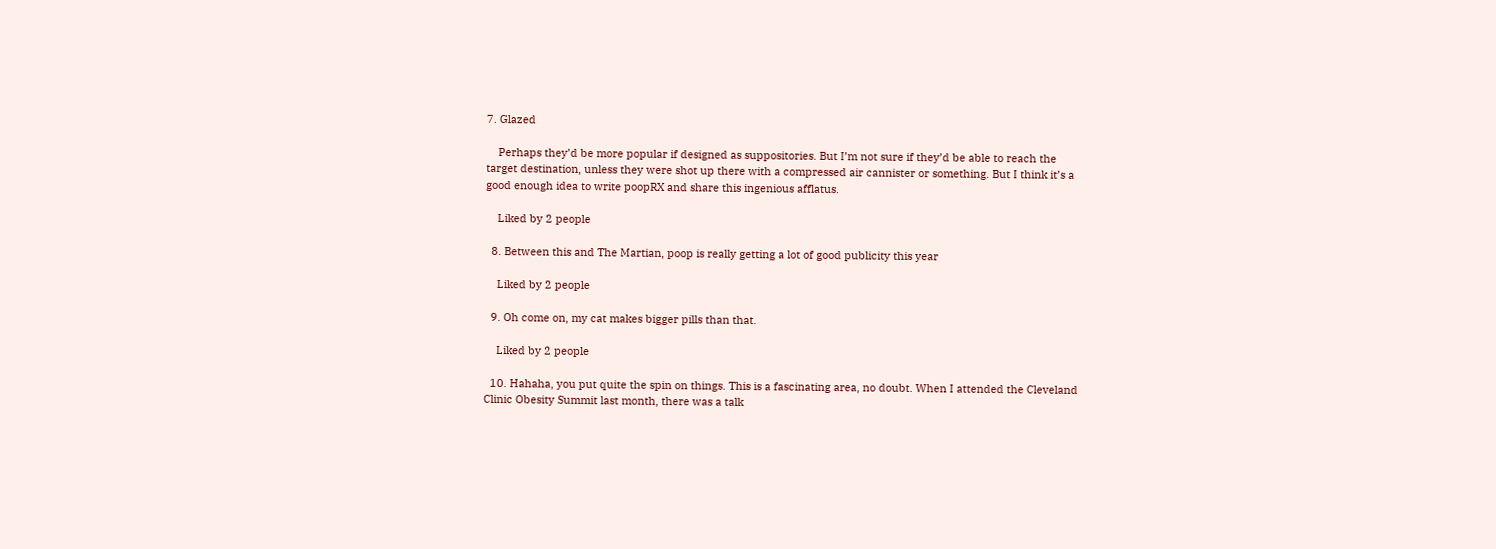7. Glazed

    Perhaps they’d be more popular if designed as suppositories. But I’m not sure if they’d be able to reach the target destination, unless they were shot up there with a compressed air cannister or something. But I think it’s a good enough idea to write poopRX and share this ingenious afflatus.

    Liked by 2 people

  8. Between this and The Martian, poop is really getting a lot of good publicity this year

    Liked by 2 people

  9. Oh come on, my cat makes bigger pills than that.

    Liked by 2 people

  10. Hahaha, you put quite the spin on things. This is a fascinating area, no doubt. When I attended the Cleveland Clinic Obesity Summit last month, there was a talk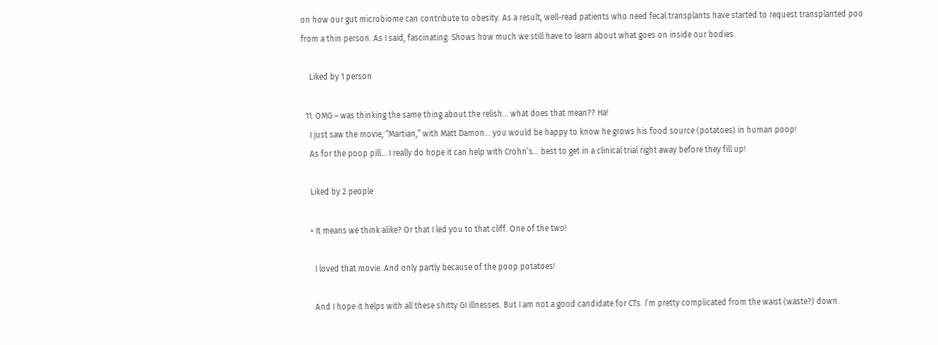on how our gut microbiome can contribute to obesity. As a result, well-read patients who need fecal transplants have started to request transplanted poo from a thin person. As I said, fascinating. Shows how much we still have to learn about what goes on inside our bodies.

    Liked by 1 person

  11. OMG – was thinking the same thing about the relish… what does that mean?? Ha!
    I just saw the movie, “Martian,” with Matt Damon… you would be happy to know he grows his food source (potatoes) in human poop!
    As for the poop pill… I really do hope it can help with Crohn’s… best to get in a clinical trial right away before they fill up!

    Liked by 2 people

    • It means we think alike? Or that I led you to that cliff. One of the two!

      I loved that movie. And only partly because of the poop potatoes!

      And I hope it helps with all these shitty GI illnesses. But I am not a good candidate for CTs. I’m pretty complicated from the waist (waste?) down.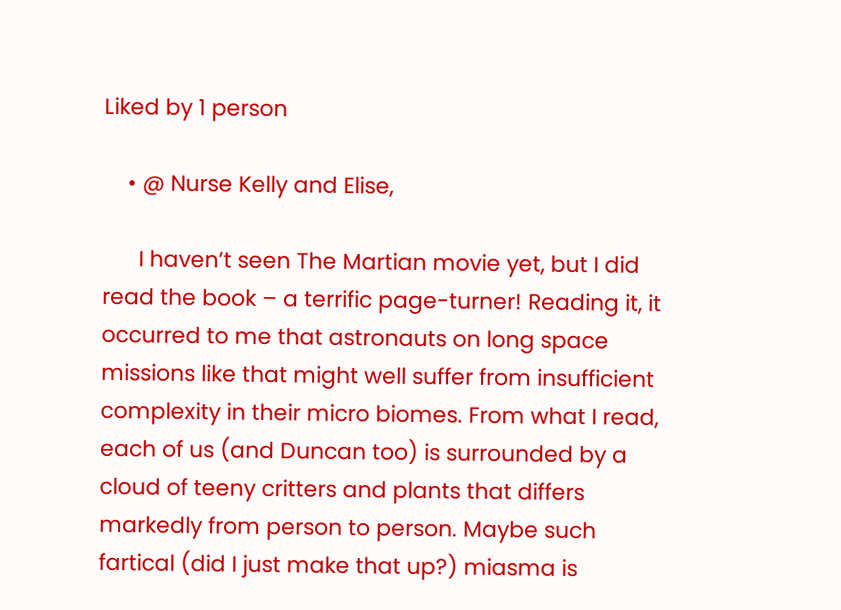Liked by 1 person

    • @ Nurse Kelly and Elise,

      I haven’t seen The Martian movie yet, but I did read the book – a terrific page-turner! Reading it, it occurred to me that astronauts on long space missions like that might well suffer from insufficient complexity in their micro biomes. From what I read, each of us (and Duncan too) is surrounded by a cloud of teeny critters and plants that differs markedly from person to person. Maybe such fartical (did I just make that up?) miasma is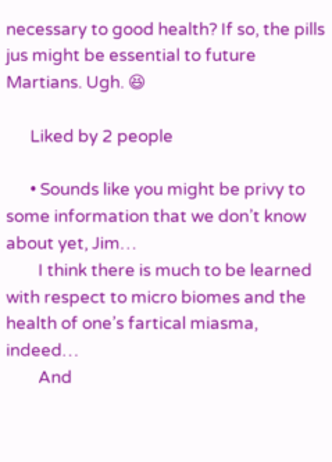necessary to good health? If so, the pills jus might be essential to future Martians. Ugh. 😆

      Liked by 2 people

      • Sounds like you might be privy to some information that we don’t know about yet, Jim…
        I think there is much to be learned with respect to micro biomes and the health of one’s fartical miasma, indeed…
        And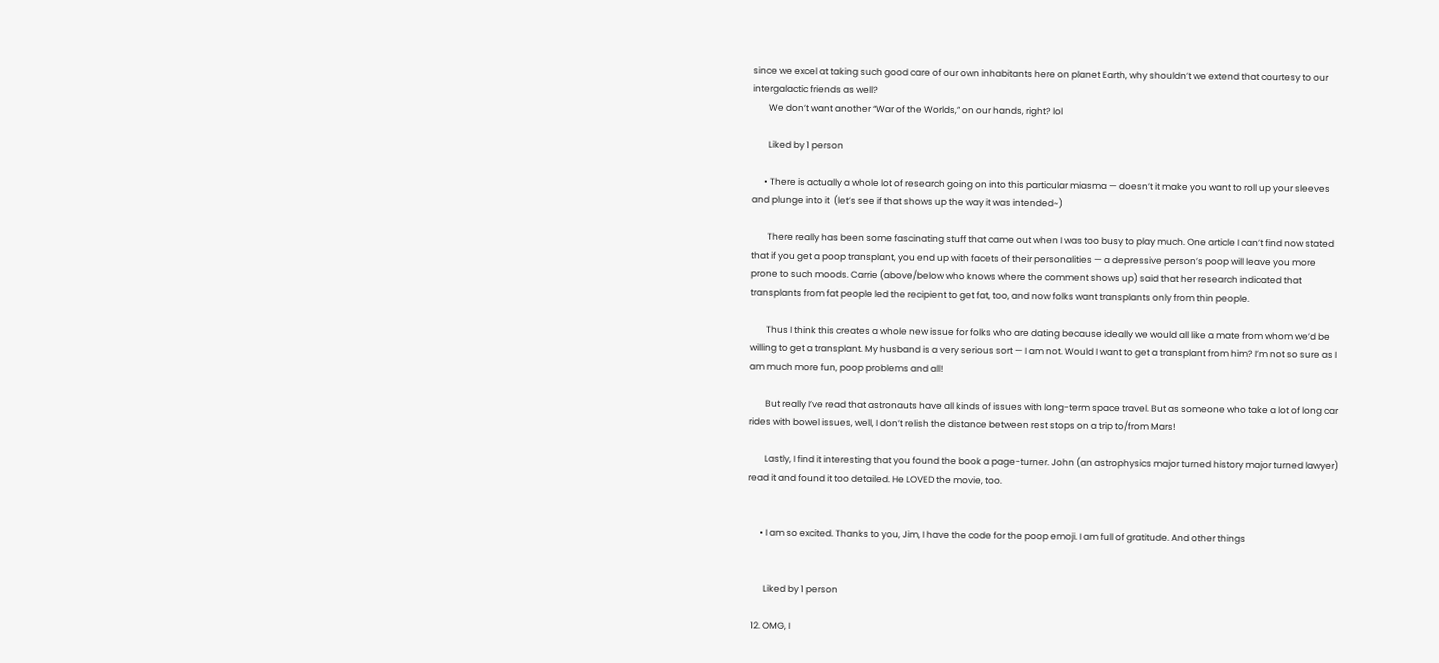since we excel at taking such good care of our own inhabitants here on planet Earth, why shouldn’t we extend that courtesy to our intergalactic friends as well?
        We don’t want another “War of the Worlds,” on our hands, right? lol

        Liked by 1 person

      • There is actually a whole lot of research going on into this particular miasma — doesn’t it make you want to roll up your sleeves and plunge into it  (let’s see if that shows up the way it was intended~)

        There really has been some fascinating stuff that came out when I was too busy to play much. One article I can’t find now stated that if you get a poop transplant, you end up with facets of their personalities — a depressive person’s poop will leave you more prone to such moods. Carrie (above/below who knows where the comment shows up) said that her research indicated that transplants from fat people led the recipient to get fat, too, and now folks want transplants only from thin people.

        Thus I think this creates a whole new issue for folks who are dating because ideally we would all like a mate from whom we’d be willing to get a transplant. My husband is a very serious sort — I am not. Would I want to get a transplant from him? I’m not so sure as I am much more fun, poop problems and all!

        But really I’ve read that astronauts have all kinds of issues with long-term space travel. But as someone who take a lot of long car rides with bowel issues, well, I don’t relish the distance between rest stops on a trip to/from Mars!

        Lastly, I find it interesting that you found the book a page-turner. John (an astrophysics major turned history major turned lawyer) read it and found it too detailed. He LOVED the movie, too.


      • I am so excited. Thanks to you, Jim, I have the code for the poop emoji. I am full of gratitude. And other things


        Liked by 1 person

  12. OMG, I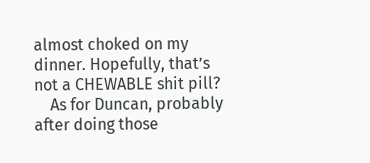almost choked on my dinner. Hopefully, that’s not a CHEWABLE shit pill?
    As for Duncan, probably after doing those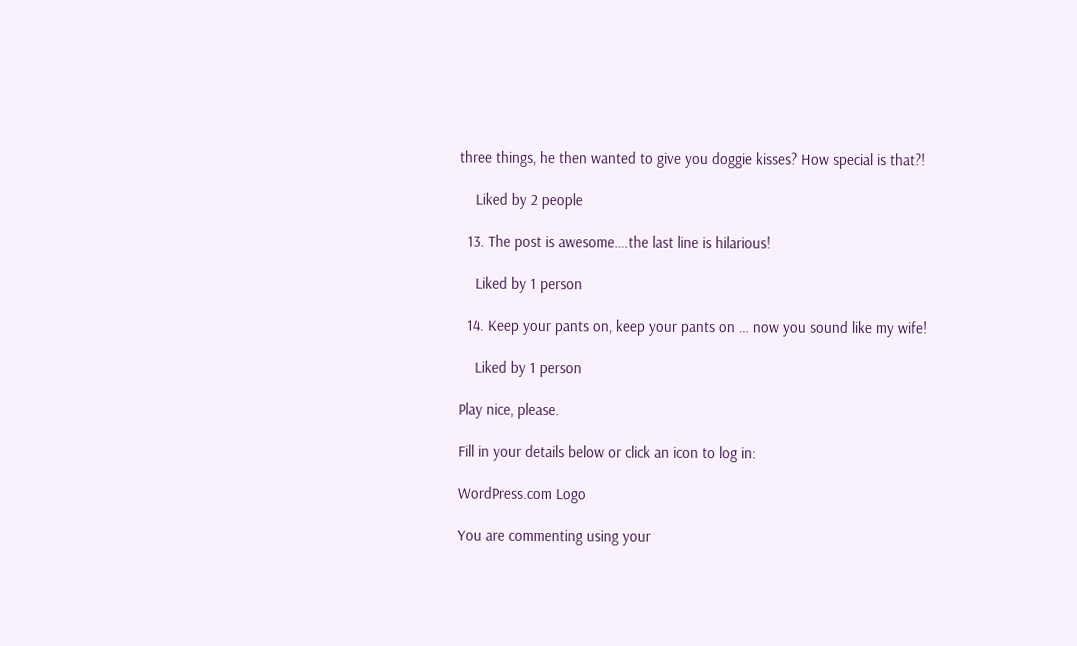three things, he then wanted to give you doggie kisses? How special is that?!

    Liked by 2 people

  13. The post is awesome….the last line is hilarious!

    Liked by 1 person

  14. Keep your pants on, keep your pants on … now you sound like my wife!

    Liked by 1 person

Play nice, please.

Fill in your details below or click an icon to log in:

WordPress.com Logo

You are commenting using your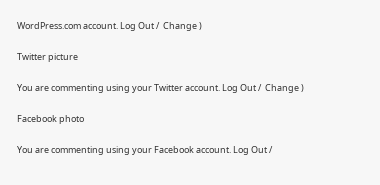WordPress.com account. Log Out /  Change )

Twitter picture

You are commenting using your Twitter account. Log Out /  Change )

Facebook photo

You are commenting using your Facebook account. Log Out /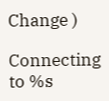Change )

Connecting to %s